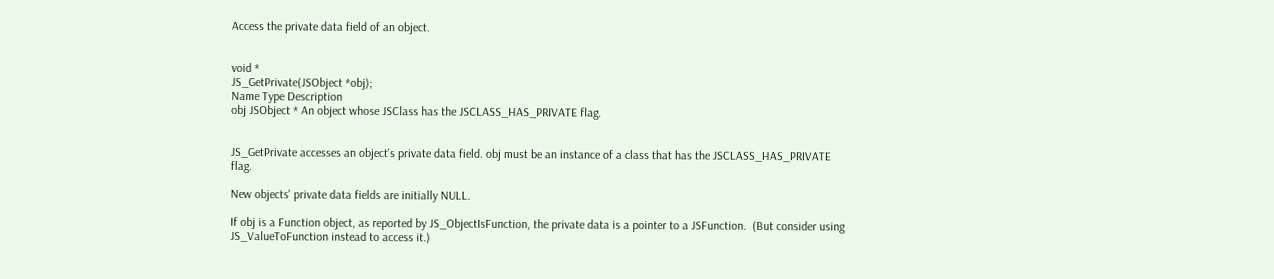Access the private data field of an object.


void *
JS_GetPrivate(JSObject *obj);
Name Type Description
obj JSObject * An object whose JSClass has the JSCLASS_HAS_PRIVATE flag.


JS_GetPrivate accesses an object's private data field. obj must be an instance of a class that has the JSCLASS_HAS_PRIVATE flag.

New objects' private data fields are initially NULL.

If obj is a Function object, as reported by JS_ObjectIsFunction, the private data is a pointer to a JSFunction.  (But consider using JS_ValueToFunction instead to access it.)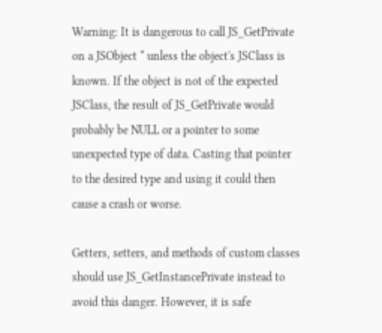Warning: It is dangerous to call JS_GetPrivate on a JSObject * unless the object's JSClass is known. If the object is not of the expected JSClass, the result of JS_GetPrivate would probably be NULL or a pointer to some unexpected type of data. Casting that pointer to the desired type and using it could then cause a crash or worse.

Getters, setters, and methods of custom classes should use JS_GetInstancePrivate instead to avoid this danger. However, it is safe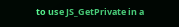to use JS_GetPrivate in a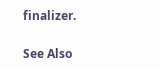finalizer.

See Also